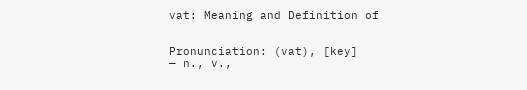vat: Meaning and Definition of


Pronunciation: (vat), [key]
— n., v.,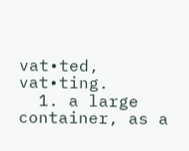vat•ted, vat•ting.
  1. a large container, as a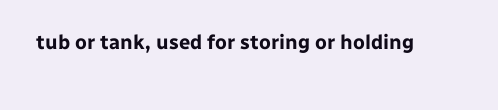tub or tank, used for storing or holding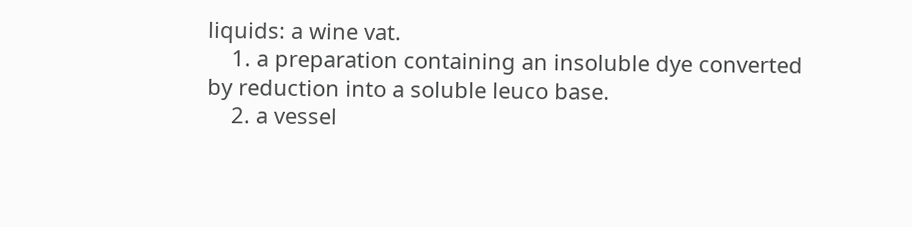liquids: a wine vat.
    1. a preparation containing an insoluble dye converted by reduction into a soluble leuco base.
    2. a vessel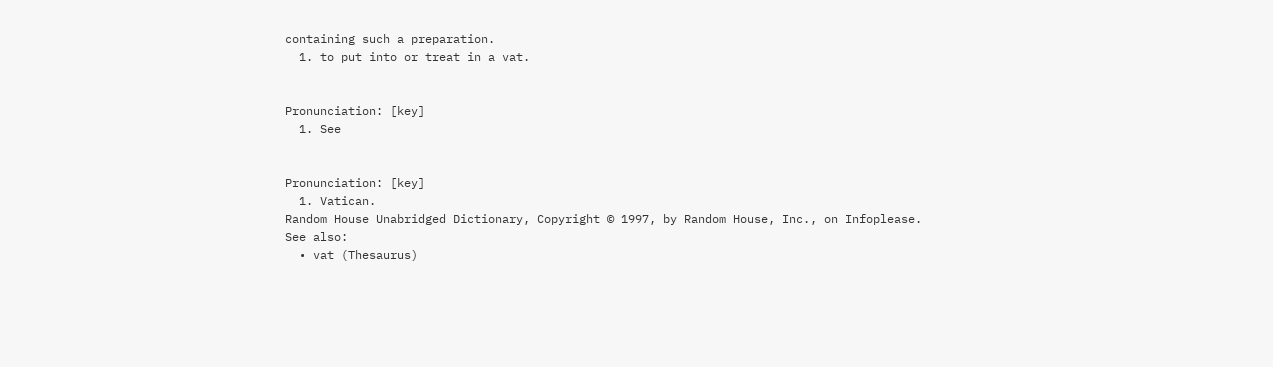containing such a preparation.
  1. to put into or treat in a vat.


Pronunciation: [key]
  1. See


Pronunciation: [key]
  1. Vatican.
Random House Unabridged Dictionary, Copyright © 1997, by Random House, Inc., on Infoplease.
See also:
  • vat (Thesaurus)